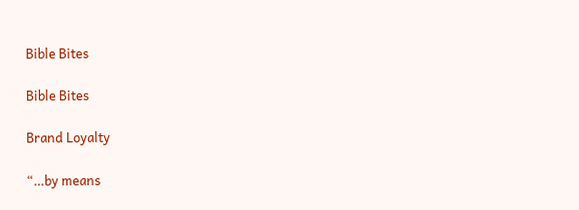Bible Bites

Bible Bites

Brand Loyalty

“…by means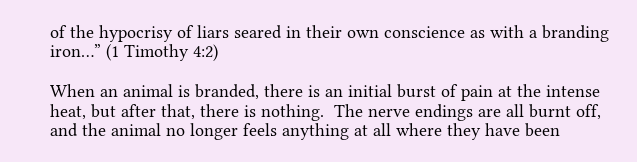of the hypocrisy of liars seared in their own conscience as with a branding iron…” (1 Timothy 4:2)

When an animal is branded, there is an initial burst of pain at the intense heat, but after that, there is nothing.  The nerve endings are all burnt off, and the animal no longer feels anything at all where they have been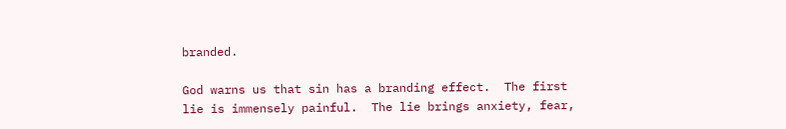branded.

God warns us that sin has a branding effect.  The first lie is immensely painful.  The lie brings anxiety, fear,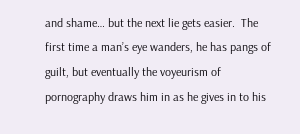and shame… but the next lie gets easier.  The first time a man’s eye wanders, he has pangs of guilt, but eventually the voyeurism of pornography draws him in as he gives in to his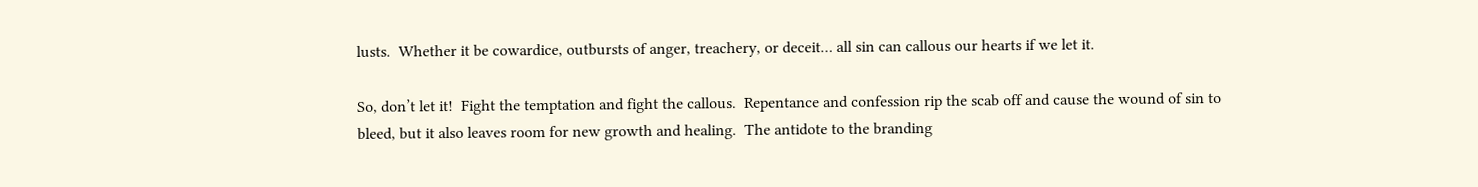lusts.  Whether it be cowardice, outbursts of anger, treachery, or deceit… all sin can callous our hearts if we let it.

So, don’t let it!  Fight the temptation and fight the callous.  Repentance and confession rip the scab off and cause the wound of sin to bleed, but it also leaves room for new growth and healing.  The antidote to the branding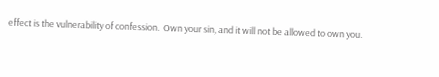effect is the vulnerability of confession.  Own your sin, and it will not be allowed to own you.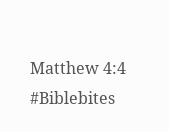Matthew 4:4 #Biblebites